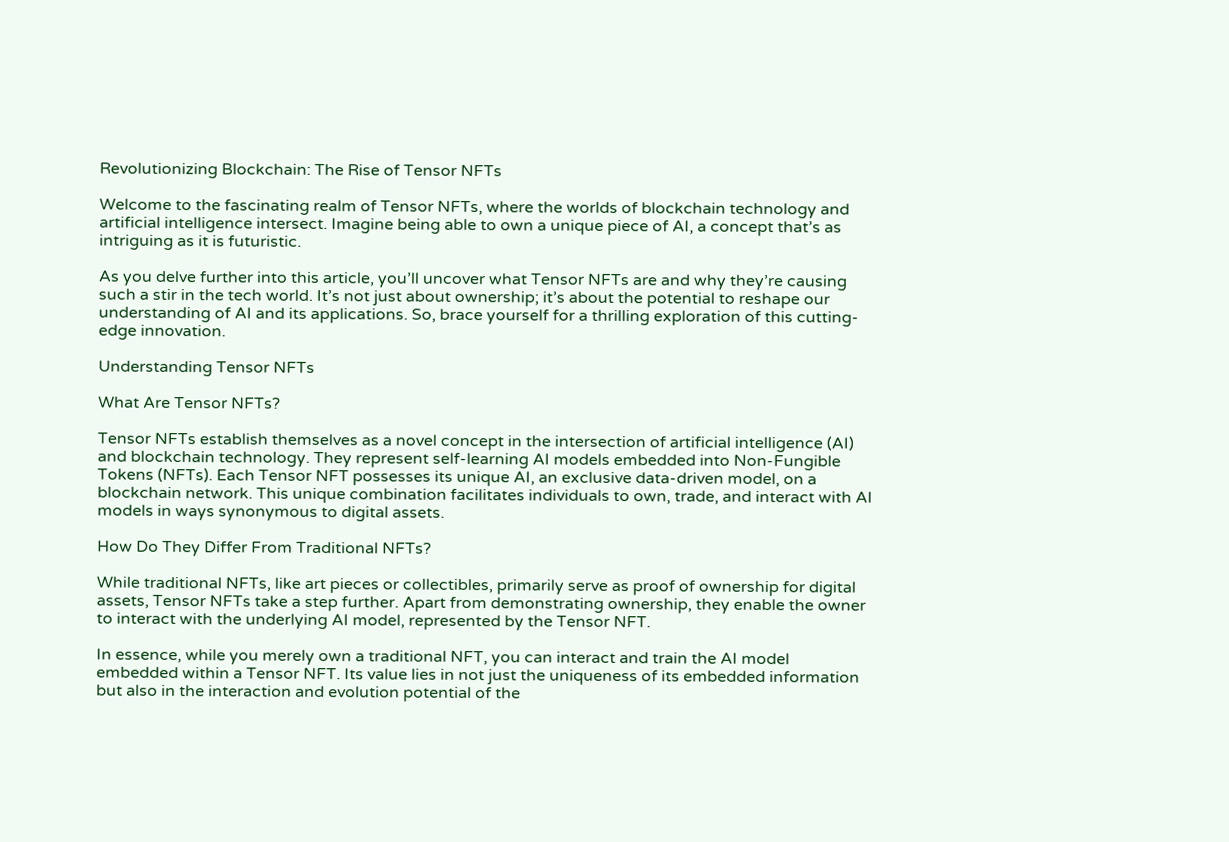Revolutionizing Blockchain: The Rise of Tensor NFTs

Welcome to the fascinating realm of Tensor NFTs, where the worlds of blockchain technology and artificial intelligence intersect. Imagine being able to own a unique piece of AI, a concept that’s as intriguing as it is futuristic.

As you delve further into this article, you’ll uncover what Tensor NFTs are and why they’re causing such a stir in the tech world. It’s not just about ownership; it’s about the potential to reshape our understanding of AI and its applications. So, brace yourself for a thrilling exploration of this cutting-edge innovation.

Understanding Tensor NFTs

What Are Tensor NFTs?

Tensor NFTs establish themselves as a novel concept in the intersection of artificial intelligence (AI) and blockchain technology. They represent self-learning AI models embedded into Non-Fungible Tokens (NFTs). Each Tensor NFT possesses its unique AI, an exclusive data-driven model, on a blockchain network. This unique combination facilitates individuals to own, trade, and interact with AI models in ways synonymous to digital assets.

How Do They Differ From Traditional NFTs?

While traditional NFTs, like art pieces or collectibles, primarily serve as proof of ownership for digital assets, Tensor NFTs take a step further. Apart from demonstrating ownership, they enable the owner to interact with the underlying AI model, represented by the Tensor NFT.

In essence, while you merely own a traditional NFT, you can interact and train the AI model embedded within a Tensor NFT. Its value lies in not just the uniqueness of its embedded information but also in the interaction and evolution potential of the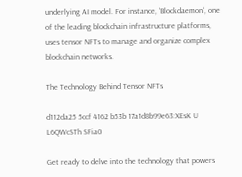underlying AI model. For instance, ‘Blockdaemon‘, one of the leading blockchain infrastructure platforms, uses tensor NFTs to manage and organize complex blockchain networks.

The Technology Behind Tensor NFTs

d112da25 5ccf 4162 b53b 17a1d8b99e63:XEsK U L6QWcSTh SFia0

Get ready to delve into the technology that powers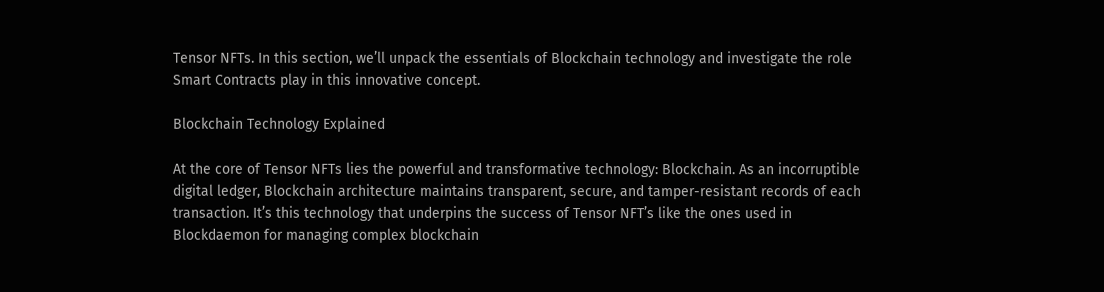Tensor NFTs. In this section, we’ll unpack the essentials of Blockchain technology and investigate the role Smart Contracts play in this innovative concept.

Blockchain Technology Explained

At the core of Tensor NFTs lies the powerful and transformative technology: Blockchain. As an incorruptible digital ledger, Blockchain architecture maintains transparent, secure, and tamper-resistant records of each transaction. It’s this technology that underpins the success of Tensor NFT’s like the ones used in Blockdaemon for managing complex blockchain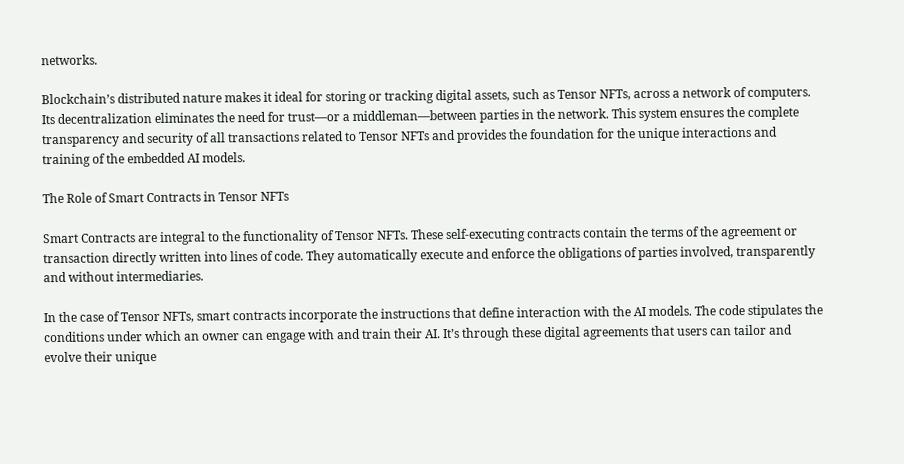networks.

Blockchain’s distributed nature makes it ideal for storing or tracking digital assets, such as Tensor NFTs, across a network of computers. Its decentralization eliminates the need for trust—or a middleman—between parties in the network. This system ensures the complete transparency and security of all transactions related to Tensor NFTs and provides the foundation for the unique interactions and training of the embedded AI models.

The Role of Smart Contracts in Tensor NFTs

Smart Contracts are integral to the functionality of Tensor NFTs. These self-executing contracts contain the terms of the agreement or transaction directly written into lines of code. They automatically execute and enforce the obligations of parties involved, transparently and without intermediaries.

In the case of Tensor NFTs, smart contracts incorporate the instructions that define interaction with the AI models. The code stipulates the conditions under which an owner can engage with and train their AI. It’s through these digital agreements that users can tailor and evolve their unique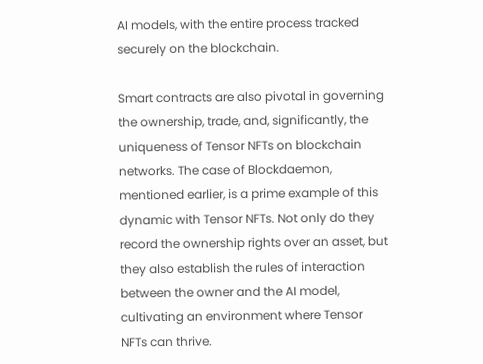AI models, with the entire process tracked securely on the blockchain.

Smart contracts are also pivotal in governing the ownership, trade, and, significantly, the uniqueness of Tensor NFTs on blockchain networks. The case of Blockdaemon, mentioned earlier, is a prime example of this dynamic with Tensor NFTs. Not only do they record the ownership rights over an asset, but they also establish the rules of interaction between the owner and the AI model, cultivating an environment where Tensor NFTs can thrive.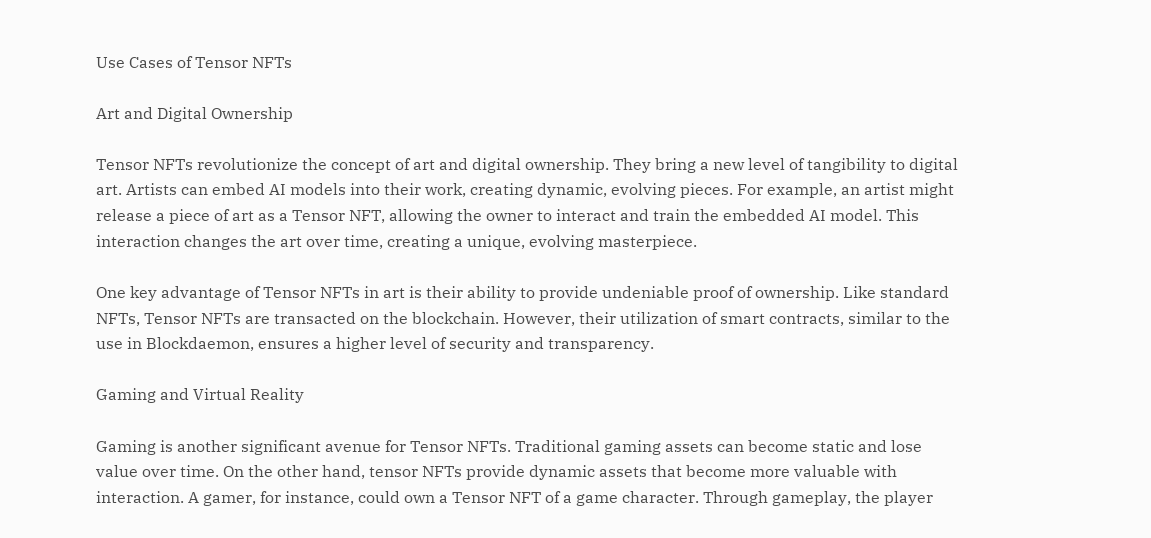Use Cases of Tensor NFTs

Art and Digital Ownership

Tensor NFTs revolutionize the concept of art and digital ownership. They bring a new level of tangibility to digital art. Artists can embed AI models into their work, creating dynamic, evolving pieces. For example, an artist might release a piece of art as a Tensor NFT, allowing the owner to interact and train the embedded AI model. This interaction changes the art over time, creating a unique, evolving masterpiece.

One key advantage of Tensor NFTs in art is their ability to provide undeniable proof of ownership. Like standard NFTs, Tensor NFTs are transacted on the blockchain. However, their utilization of smart contracts, similar to the use in Blockdaemon, ensures a higher level of security and transparency.

Gaming and Virtual Reality

Gaming is another significant avenue for Tensor NFTs. Traditional gaming assets can become static and lose value over time. On the other hand, tensor NFTs provide dynamic assets that become more valuable with interaction. A gamer, for instance, could own a Tensor NFT of a game character. Through gameplay, the player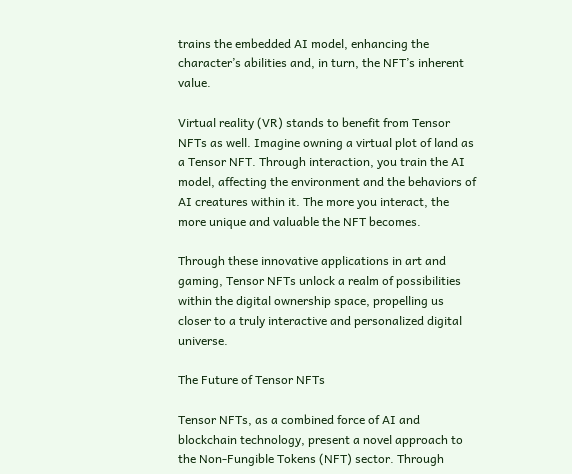trains the embedded AI model, enhancing the character’s abilities and, in turn, the NFT’s inherent value.

Virtual reality (VR) stands to benefit from Tensor NFTs as well. Imagine owning a virtual plot of land as a Tensor NFT. Through interaction, you train the AI model, affecting the environment and the behaviors of AI creatures within it. The more you interact, the more unique and valuable the NFT becomes.

Through these innovative applications in art and gaming, Tensor NFTs unlock a realm of possibilities within the digital ownership space, propelling us closer to a truly interactive and personalized digital universe.

The Future of Tensor NFTs

Tensor NFTs, as a combined force of AI and blockchain technology, present a novel approach to the Non-Fungible Tokens (NFT) sector. Through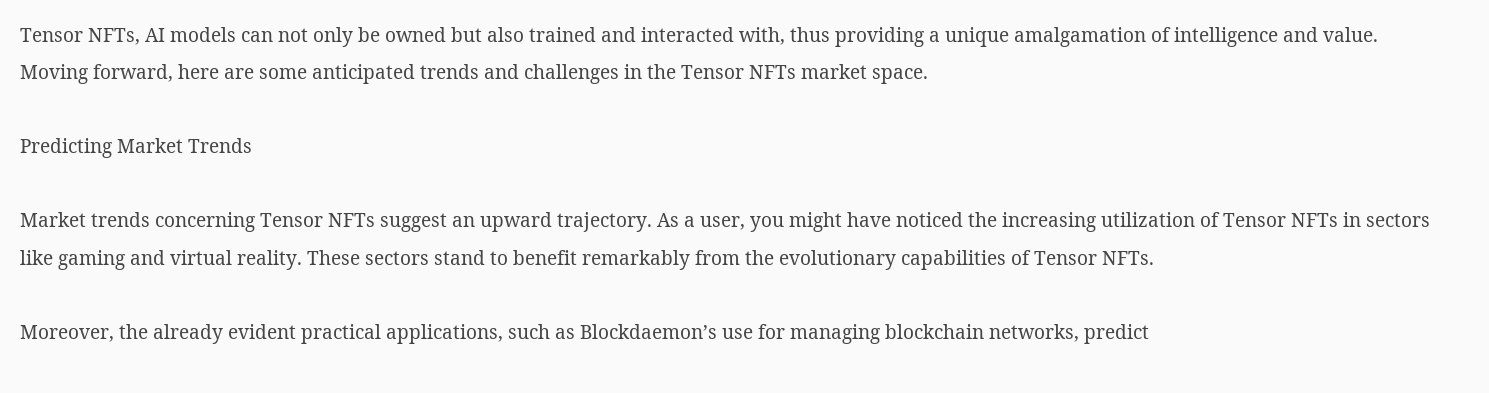Tensor NFTs, AI models can not only be owned but also trained and interacted with, thus providing a unique amalgamation of intelligence and value.
Moving forward, here are some anticipated trends and challenges in the Tensor NFTs market space.

Predicting Market Trends

Market trends concerning Tensor NFTs suggest an upward trajectory. As a user, you might have noticed the increasing utilization of Tensor NFTs in sectors like gaming and virtual reality. These sectors stand to benefit remarkably from the evolutionary capabilities of Tensor NFTs.

Moreover, the already evident practical applications, such as Blockdaemon’s use for managing blockchain networks, predict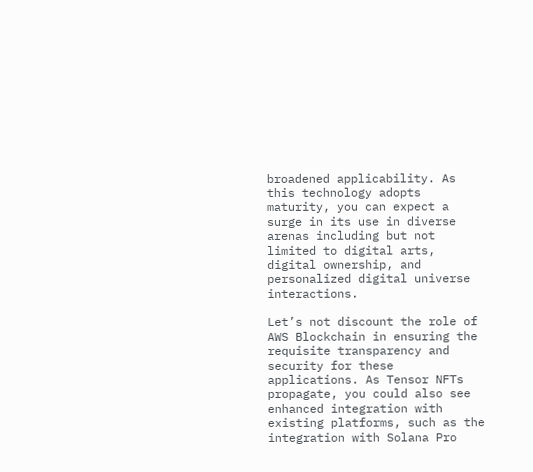broadened applicability. As this technology adopts maturity, you can expect a surge in its use in diverse arenas including but not limited to digital arts, digital ownership, and personalized digital universe interactions.

Let’s not discount the role of AWS Blockchain in ensuring the requisite transparency and security for these applications. As Tensor NFTs propagate, you could also see enhanced integration with existing platforms, such as the integration with Solana Pro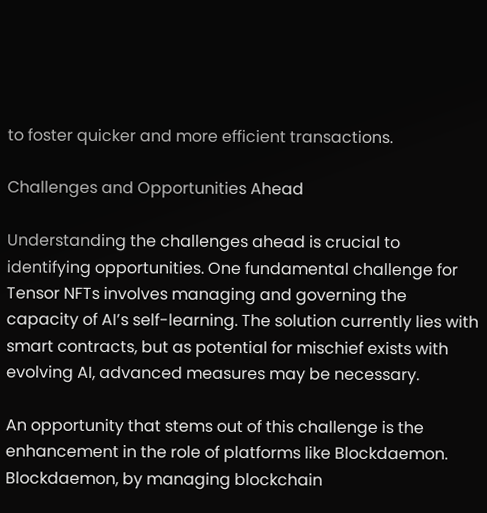to foster quicker and more efficient transactions.

Challenges and Opportunities Ahead

Understanding the challenges ahead is crucial to identifying opportunities. One fundamental challenge for Tensor NFTs involves managing and governing the capacity of AI’s self-learning. The solution currently lies with smart contracts, but as potential for mischief exists with evolving AI, advanced measures may be necessary.

An opportunity that stems out of this challenge is the enhancement in the role of platforms like Blockdaemon. Blockdaemon, by managing blockchain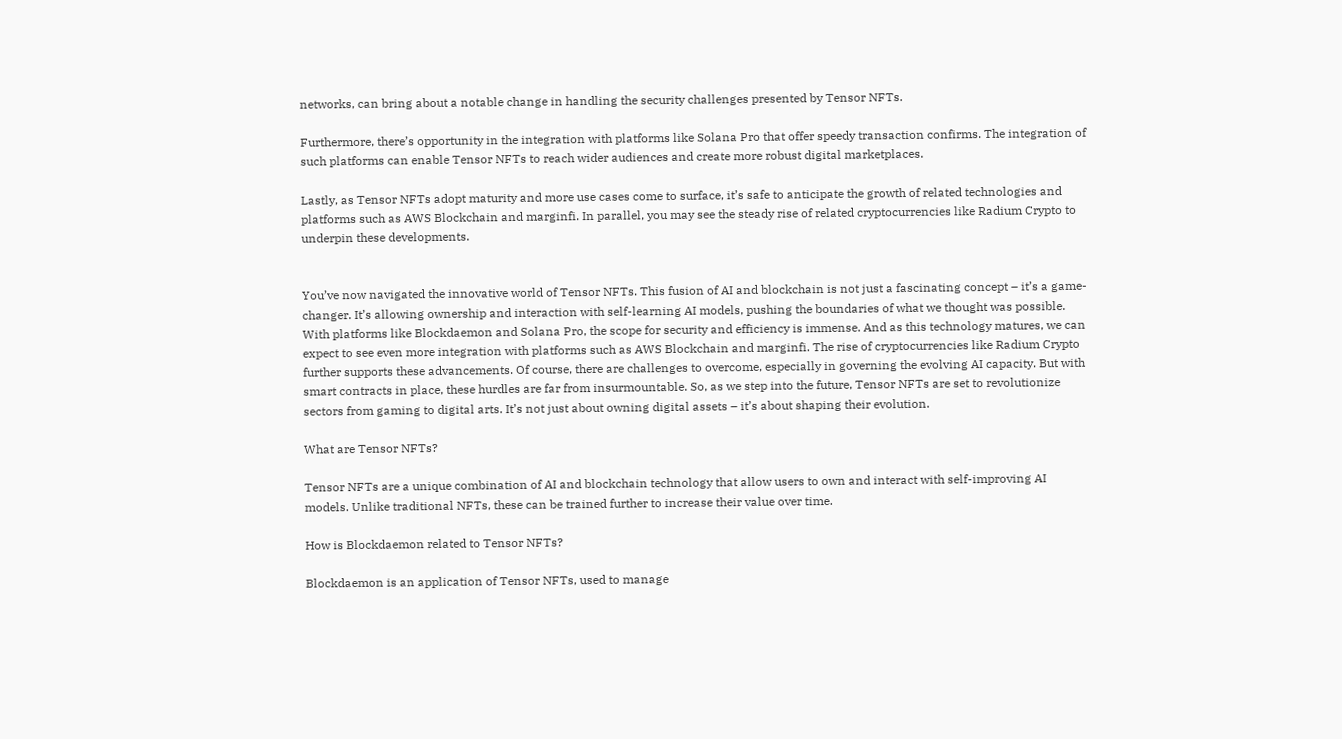networks, can bring about a notable change in handling the security challenges presented by Tensor NFTs.

Furthermore, there’s opportunity in the integration with platforms like Solana Pro that offer speedy transaction confirms. The integration of such platforms can enable Tensor NFTs to reach wider audiences and create more robust digital marketplaces.

Lastly, as Tensor NFTs adopt maturity and more use cases come to surface, it’s safe to anticipate the growth of related technologies and platforms such as AWS Blockchain and marginfi. In parallel, you may see the steady rise of related cryptocurrencies like Radium Crypto to underpin these developments.


You’ve now navigated the innovative world of Tensor NFTs. This fusion of AI and blockchain is not just a fascinating concept – it’s a game-changer. It’s allowing ownership and interaction with self-learning AI models, pushing the boundaries of what we thought was possible. With platforms like Blockdaemon and Solana Pro, the scope for security and efficiency is immense. And as this technology matures, we can expect to see even more integration with platforms such as AWS Blockchain and marginfi. The rise of cryptocurrencies like Radium Crypto further supports these advancements. Of course, there are challenges to overcome, especially in governing the evolving AI capacity. But with smart contracts in place, these hurdles are far from insurmountable. So, as we step into the future, Tensor NFTs are set to revolutionize sectors from gaming to digital arts. It’s not just about owning digital assets – it’s about shaping their evolution.

What are Tensor NFTs?

Tensor NFTs are a unique combination of AI and blockchain technology that allow users to own and interact with self-improving AI models. Unlike traditional NFTs, these can be trained further to increase their value over time.

How is Blockdaemon related to Tensor NFTs?

Blockdaemon is an application of Tensor NFTs, used to manage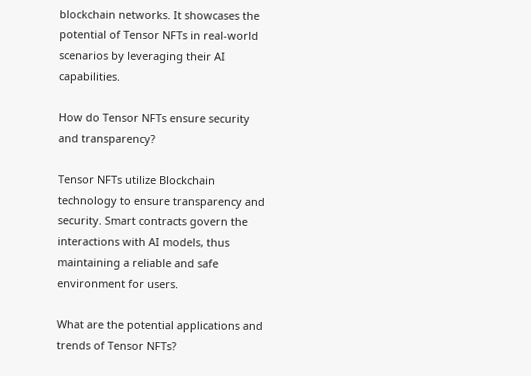blockchain networks. It showcases the potential of Tensor NFTs in real-world scenarios by leveraging their AI capabilities.

How do Tensor NFTs ensure security and transparency?

Tensor NFTs utilize Blockchain technology to ensure transparency and security. Smart contracts govern the interactions with AI models, thus maintaining a reliable and safe environment for users.

What are the potential applications and trends of Tensor NFTs?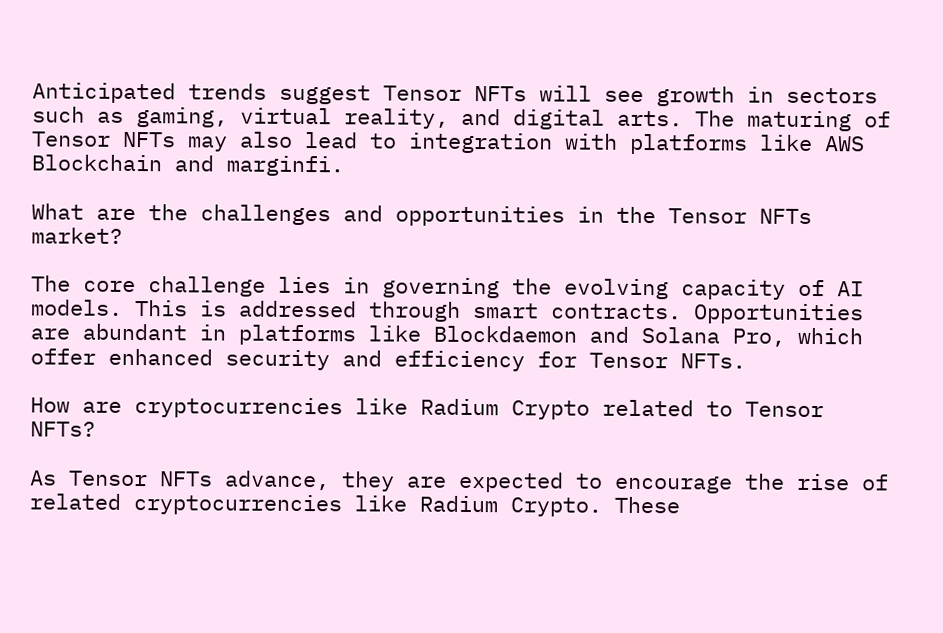Anticipated trends suggest Tensor NFTs will see growth in sectors such as gaming, virtual reality, and digital arts. The maturing of Tensor NFTs may also lead to integration with platforms like AWS Blockchain and marginfi.

What are the challenges and opportunities in the Tensor NFTs market?

The core challenge lies in governing the evolving capacity of AI models. This is addressed through smart contracts. Opportunities are abundant in platforms like Blockdaemon and Solana Pro, which offer enhanced security and efficiency for Tensor NFTs.

How are cryptocurrencies like Radium Crypto related to Tensor NFTs?

As Tensor NFTs advance, they are expected to encourage the rise of related cryptocurrencies like Radium Crypto. These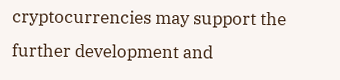cryptocurrencies may support the further development and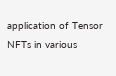application of Tensor NFTs in various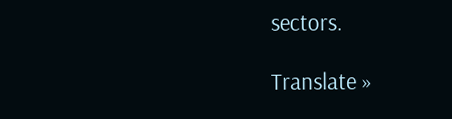sectors.

Translate »